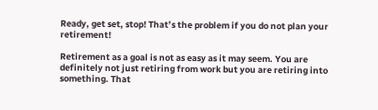Ready, get set, stop! That’s the problem if you do not plan your retirement!

Retirement as a goal is not as easy as it may seem. You are definitely not just retiring from work but you are retiring into something. That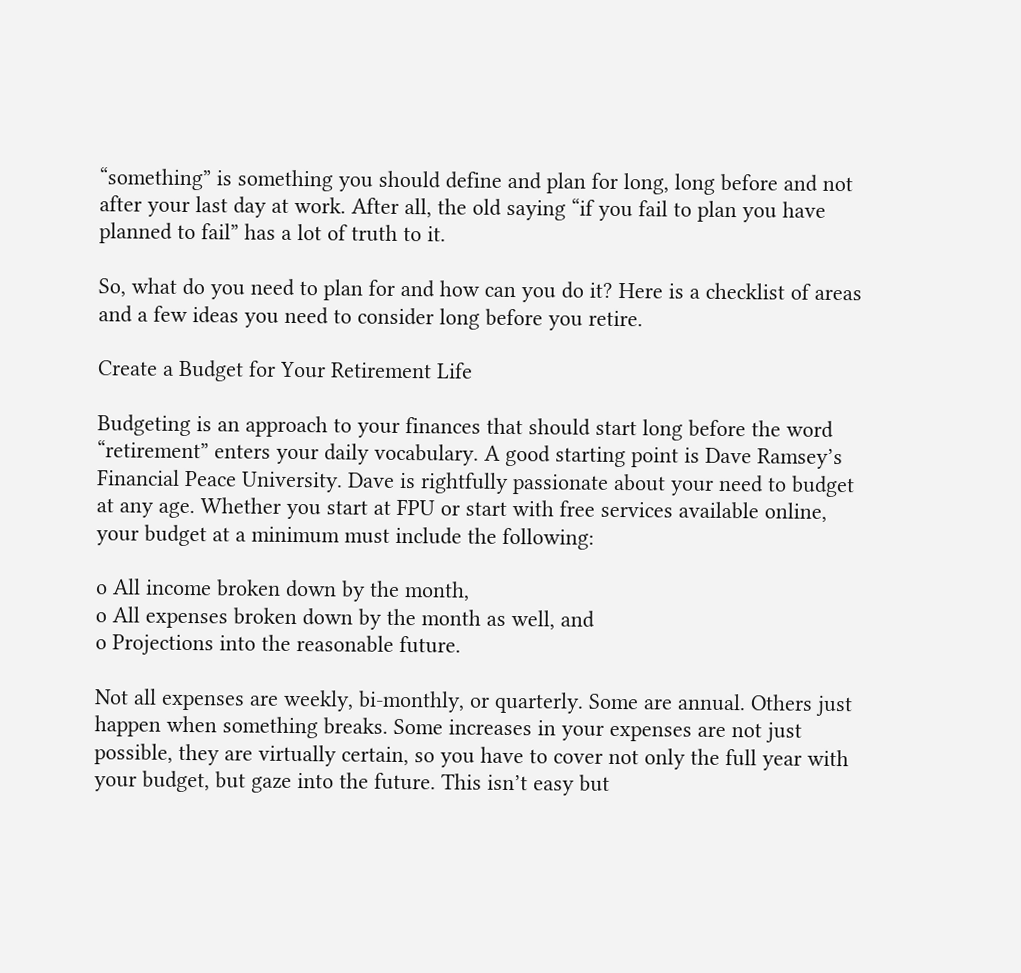“something” is something you should define and plan for long, long before and not after your last day at work. After all, the old saying “if you fail to plan you have planned to fail” has a lot of truth to it.

So, what do you need to plan for and how can you do it? Here is a checklist of areas and a few ideas you need to consider long before you retire.

Create a Budget for Your Retirement Life

Budgeting is an approach to your finances that should start long before the word “retirement” enters your daily vocabulary. A good starting point is Dave Ramsey’s Financial Peace University. Dave is rightfully passionate about your need to budget at any age. Whether you start at FPU or start with free services available online, your budget at a minimum must include the following:

o All income broken down by the month,
o All expenses broken down by the month as well, and
o Projections into the reasonable future.

Not all expenses are weekly, bi-monthly, or quarterly. Some are annual. Others just happen when something breaks. Some increases in your expenses are not just possible, they are virtually certain, so you have to cover not only the full year with your budget, but gaze into the future. This isn’t easy but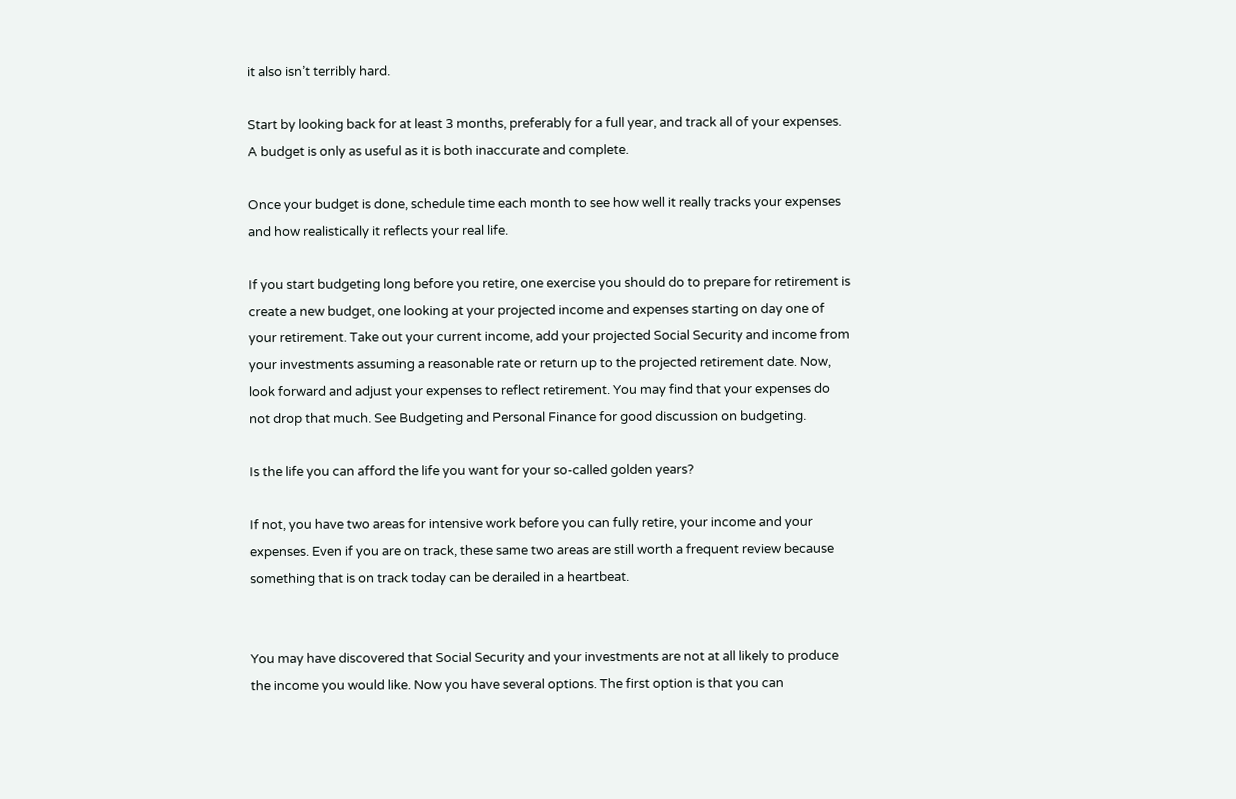it also isn’t terribly hard.

Start by looking back for at least 3 months, preferably for a full year, and track all of your expenses. A budget is only as useful as it is both inaccurate and complete.

Once your budget is done, schedule time each month to see how well it really tracks your expenses and how realistically it reflects your real life.

If you start budgeting long before you retire, one exercise you should do to prepare for retirement is create a new budget, one looking at your projected income and expenses starting on day one of your retirement. Take out your current income, add your projected Social Security and income from your investments assuming a reasonable rate or return up to the projected retirement date. Now, look forward and adjust your expenses to reflect retirement. You may find that your expenses do not drop that much. See Budgeting and Personal Finance for good discussion on budgeting.

Is the life you can afford the life you want for your so-called golden years?

If not, you have two areas for intensive work before you can fully retire, your income and your expenses. Even if you are on track, these same two areas are still worth a frequent review because something that is on track today can be derailed in a heartbeat.


You may have discovered that Social Security and your investments are not at all likely to produce the income you would like. Now you have several options. The first option is that you can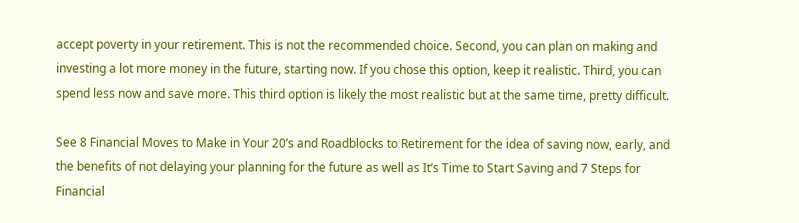accept poverty in your retirement. This is not the recommended choice. Second, you can plan on making and investing a lot more money in the future, starting now. If you chose this option, keep it realistic. Third, you can spend less now and save more. This third option is likely the most realistic but at the same time, pretty difficult.

See 8 Financial Moves to Make in Your 20’s and Roadblocks to Retirement for the idea of saving now, early, and the benefits of not delaying your planning for the future as well as It’s Time to Start Saving and 7 Steps for Financial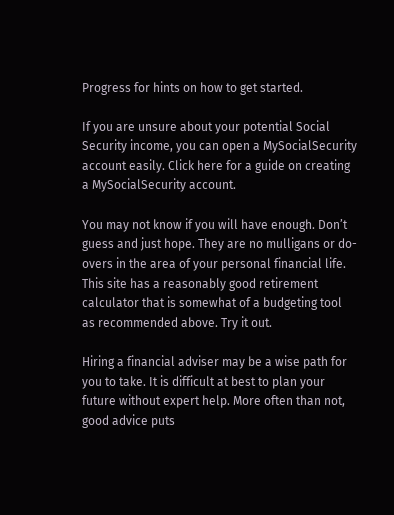Progress for hints on how to get started.

If you are unsure about your potential Social Security income, you can open a MySocialSecurity account easily. Click here for a guide on creating a MySocialSecurity account.

You may not know if you will have enough. Don’t guess and just hope. They are no mulligans or do-overs in the area of your personal financial life. This site has a reasonably good retirement calculator that is somewhat of a budgeting tool as recommended above. Try it out.

Hiring a financial adviser may be a wise path for you to take. It is difficult at best to plan your future without expert help. More often than not, good advice puts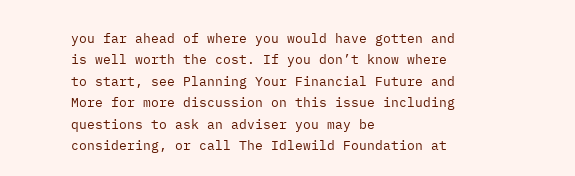you far ahead of where you would have gotten and is well worth the cost. If you don’t know where to start, see Planning Your Financial Future and More for more discussion on this issue including questions to ask an adviser you may be considering, or call The Idlewild Foundation at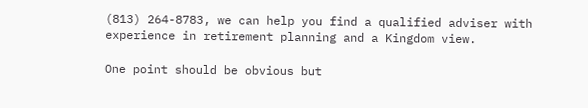(813) 264-8783, we can help you find a qualified adviser with experience in retirement planning and a Kingdom view.

One point should be obvious but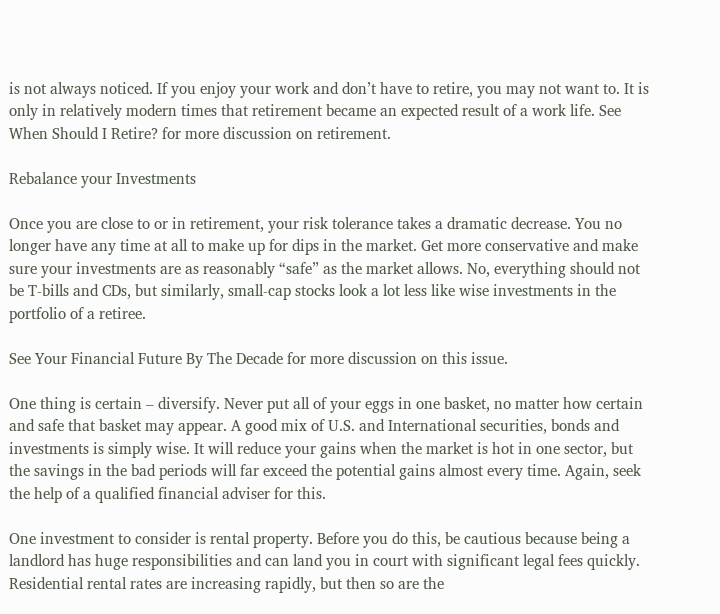is not always noticed. If you enjoy your work and don’t have to retire, you may not want to. It is only in relatively modern times that retirement became an expected result of a work life. See When Should I Retire? for more discussion on retirement.

Rebalance your Investments

Once you are close to or in retirement, your risk tolerance takes a dramatic decrease. You no longer have any time at all to make up for dips in the market. Get more conservative and make sure your investments are as reasonably “safe” as the market allows. No, everything should not be T-bills and CDs, but similarly, small-cap stocks look a lot less like wise investments in the portfolio of a retiree.

See Your Financial Future By The Decade for more discussion on this issue.

One thing is certain – diversify. Never put all of your eggs in one basket, no matter how certain and safe that basket may appear. A good mix of U.S. and International securities, bonds and investments is simply wise. It will reduce your gains when the market is hot in one sector, but the savings in the bad periods will far exceed the potential gains almost every time. Again, seek the help of a qualified financial adviser for this.

One investment to consider is rental property. Before you do this, be cautious because being a landlord has huge responsibilities and can land you in court with significant legal fees quickly. Residential rental rates are increasing rapidly, but then so are the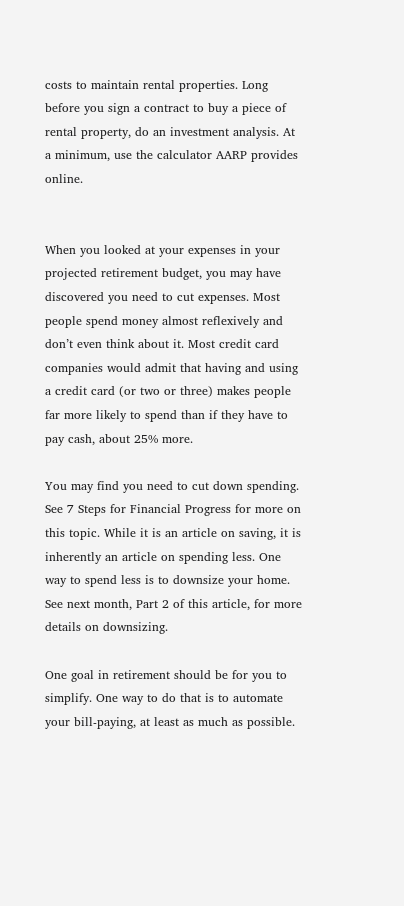costs to maintain rental properties. Long before you sign a contract to buy a piece of rental property, do an investment analysis. At a minimum, use the calculator AARP provides online.


When you looked at your expenses in your projected retirement budget, you may have discovered you need to cut expenses. Most people spend money almost reflexively and don’t even think about it. Most credit card companies would admit that having and using a credit card (or two or three) makes people far more likely to spend than if they have to pay cash, about 25% more.

You may find you need to cut down spending. See 7 Steps for Financial Progress for more on this topic. While it is an article on saving, it is inherently an article on spending less. One way to spend less is to downsize your home. See next month, Part 2 of this article, for more details on downsizing.

One goal in retirement should be for you to simplify. One way to do that is to automate your bill-paying, at least as much as possible.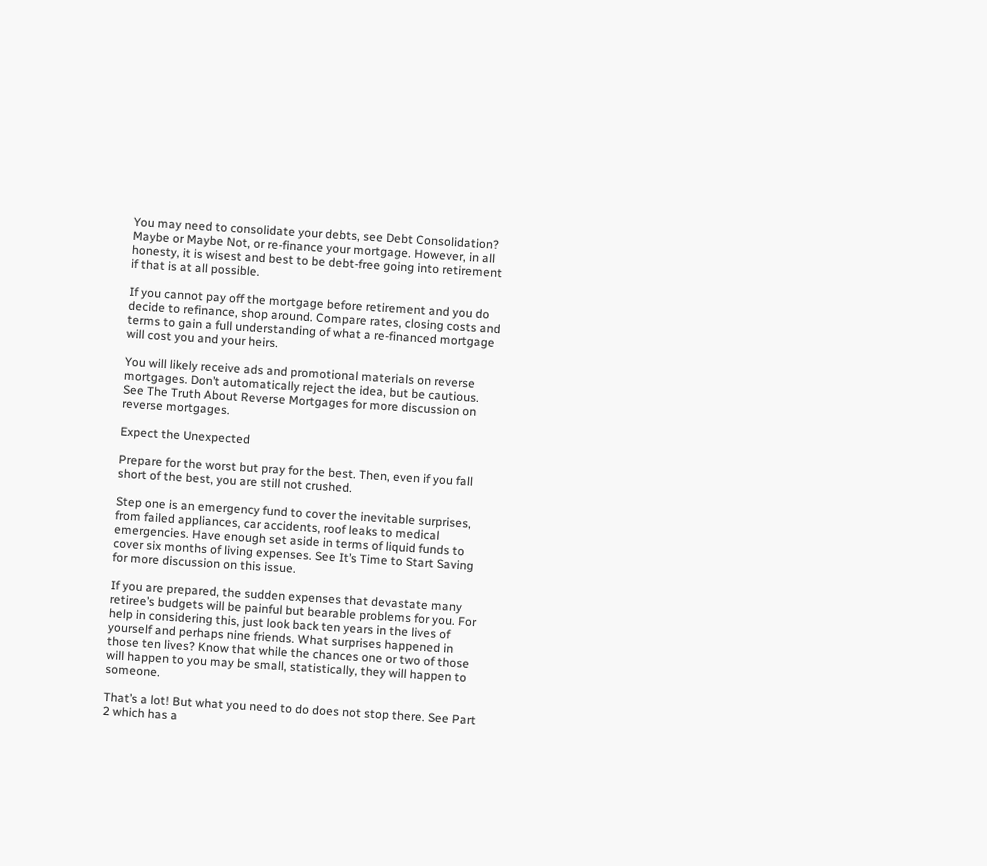You may need to consolidate your debts, see Debt Consolidation? Maybe or Maybe Not, or re-finance your mortgage. However, in all honesty, it is wisest and best to be debt-free going into retirement if that is at all possible.

If you cannot pay off the mortgage before retirement and you do decide to refinance, shop around. Compare rates, closing costs and terms to gain a full understanding of what a re-financed mortgage will cost you and your heirs.

You will likely receive ads and promotional materials on reverse mortgages. Don’t automatically reject the idea, but be cautious. See The Truth About Reverse Mortgages for more discussion on reverse mortgages.

Expect the Unexpected

Prepare for the worst but pray for the best. Then, even if you fall short of the best, you are still not crushed.

Step one is an emergency fund to cover the inevitable surprises, from failed appliances, car accidents, roof leaks to medical emergencies. Have enough set aside in terms of liquid funds to cover six months of living expenses. See It’s Time to Start Saving for more discussion on this issue.

If you are prepared, the sudden expenses that devastate many retiree’s budgets will be painful but bearable problems for you. For help in considering this, just look back ten years in the lives of yourself and perhaps nine friends. What surprises happened in those ten lives? Know that while the chances one or two of those will happen to you may be small, statistically, they will happen to someone.

That’s a lot! But what you need to do does not stop there. See Part 2 which has a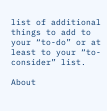list of additional things to add to your “to-do” or at least to your “to-consider” list.

About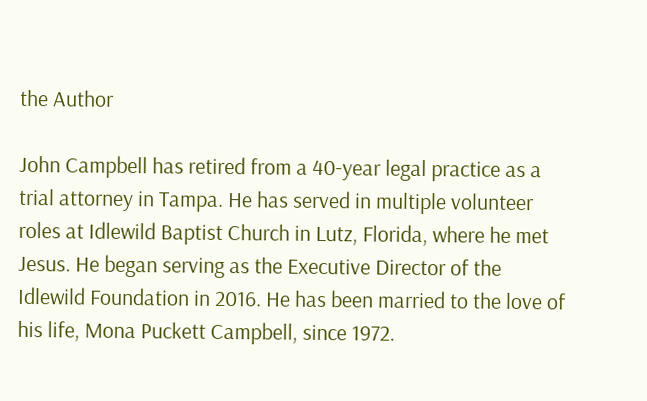the Author

John Campbell has retired from a 40-year legal practice as a trial attorney in Tampa. He has served in multiple volunteer roles at Idlewild Baptist Church in Lutz, Florida, where he met Jesus. He began serving as the Executive Director of the Idlewild Foundation in 2016. He has been married to the love of his life, Mona Puckett Campbell, since 1972.